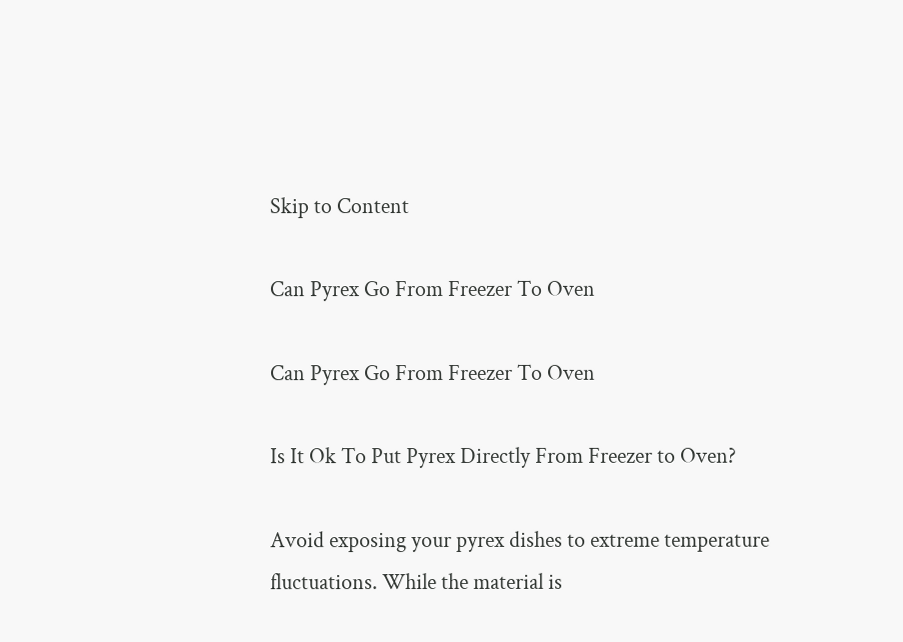Skip to Content

Can Pyrex Go From Freezer To Oven

Can Pyrex Go From Freezer To Oven

Is It Ok To Put Pyrex Directly From Freezer to Oven?

Avoid exposing your pyrex dishes to extreme temperature fluctuations. While the material is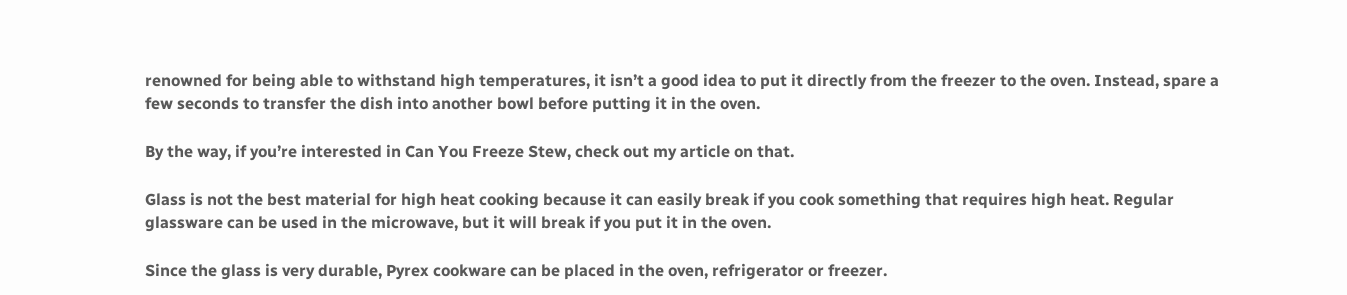renowned for being able to withstand high temperatures, it isn’t a good idea to put it directly from the freezer to the oven. Instead, spare a few seconds to transfer the dish into another bowl before putting it in the oven.

By the way, if you’re interested in Can You Freeze Stew, check out my article on that.

Glass is not the best material for high heat cooking because it can easily break if you cook something that requires high heat. Regular glassware can be used in the microwave, but it will break if you put it in the oven.

Since the glass is very durable, Pyrex cookware can be placed in the oven, refrigerator or freezer.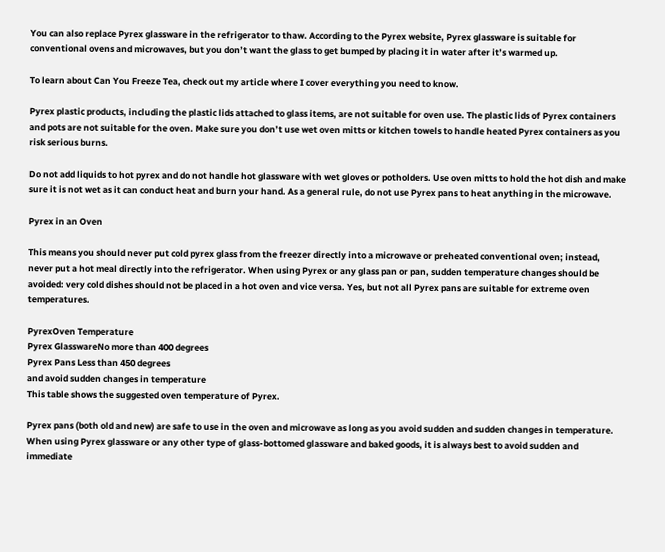You can also replace Pyrex glassware in the refrigerator to thaw. According to the Pyrex website, Pyrex glassware is suitable for conventional ovens and microwaves, but you don’t want the glass to get bumped by placing it in water after it’s warmed up.

To learn about Can You Freeze Tea, check out my article where I cover everything you need to know.

Pyrex plastic products, including the plastic lids attached to glass items, are not suitable for oven use. The plastic lids of Pyrex containers and pots are not suitable for the oven. Make sure you don’t use wet oven mitts or kitchen towels to handle heated Pyrex containers as you risk serious burns.

Do not add liquids to hot pyrex and do not handle hot glassware with wet gloves or potholders. Use oven mitts to hold the hot dish and make sure it is not wet as it can conduct heat and burn your hand. As a general rule, do not use Pyrex pans to heat anything in the microwave.

Pyrex in an Oven

This means you should never put cold pyrex glass from the freezer directly into a microwave or preheated conventional oven; instead, never put a hot meal directly into the refrigerator. When using Pyrex or any glass pan or pan, sudden temperature changes should be avoided: very cold dishes should not be placed in a hot oven and vice versa. Yes, but not all Pyrex pans are suitable for extreme oven temperatures.

PyrexOven Temperature
Pyrex GlasswareNo more than 400 degrees
Pyrex Pans Less than 450 degrees
and avoid sudden changes in temperature
This table shows the suggested oven temperature of Pyrex.

Pyrex pans (both old and new) are safe to use in the oven and microwave as long as you avoid sudden and sudden changes in temperature. When using Pyrex glassware or any other type of glass-bottomed glassware and baked goods, it is always best to avoid sudden and immediate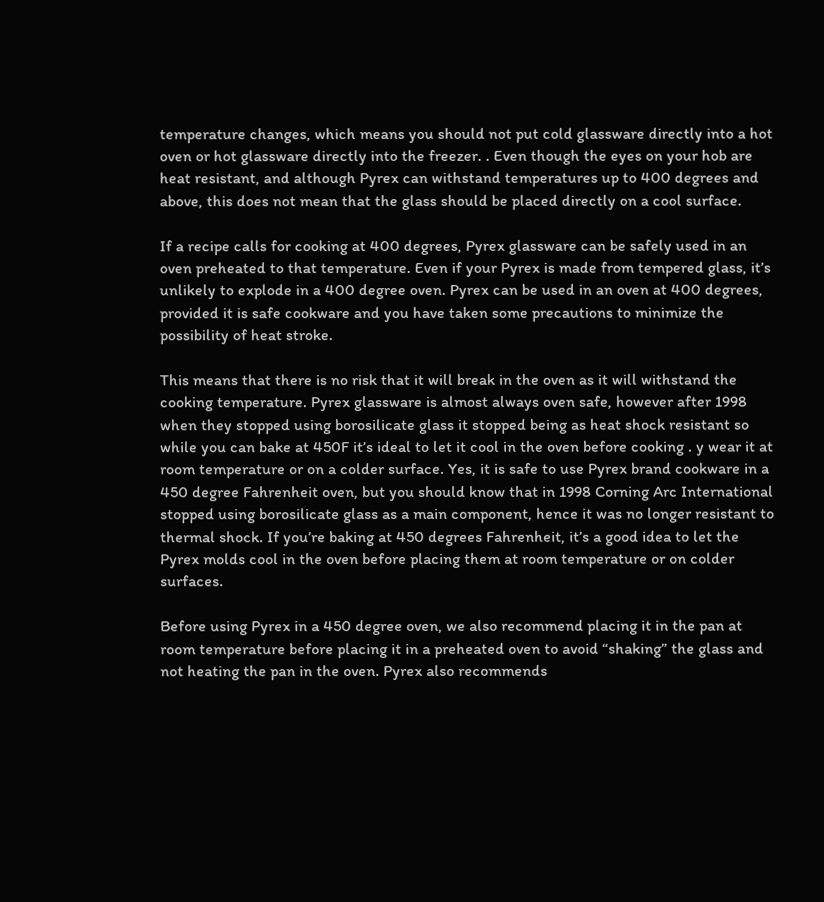temperature changes, which means you should not put cold glassware directly into a hot oven or hot glassware directly into the freezer. . Even though the eyes on your hob are heat resistant, and although Pyrex can withstand temperatures up to 400 degrees and above, this does not mean that the glass should be placed directly on a cool surface.

If a recipe calls for cooking at 400 degrees, Pyrex glassware can be safely used in an oven preheated to that temperature. Even if your Pyrex is made from tempered glass, it’s unlikely to explode in a 400 degree oven. Pyrex can be used in an oven at 400 degrees, provided it is safe cookware and you have taken some precautions to minimize the possibility of heat stroke.

This means that there is no risk that it will break in the oven as it will withstand the cooking temperature. Pyrex glassware is almost always oven safe, however after 1998 when they stopped using borosilicate glass it stopped being as heat shock resistant so while you can bake at 450F it’s ideal to let it cool in the oven before cooking . y wear it at room temperature or on a colder surface. Yes, it is safe to use Pyrex brand cookware in a 450 degree Fahrenheit oven, but you should know that in 1998 Corning Arc International stopped using borosilicate glass as a main component, hence it was no longer resistant to thermal shock. If you’re baking at 450 degrees Fahrenheit, it’s a good idea to let the Pyrex molds cool in the oven before placing them at room temperature or on colder surfaces.

Before using Pyrex in a 450 degree oven, we also recommend placing it in the pan at room temperature before placing it in a preheated oven to avoid “shaking” the glass and not heating the pan in the oven. Pyrex also recommends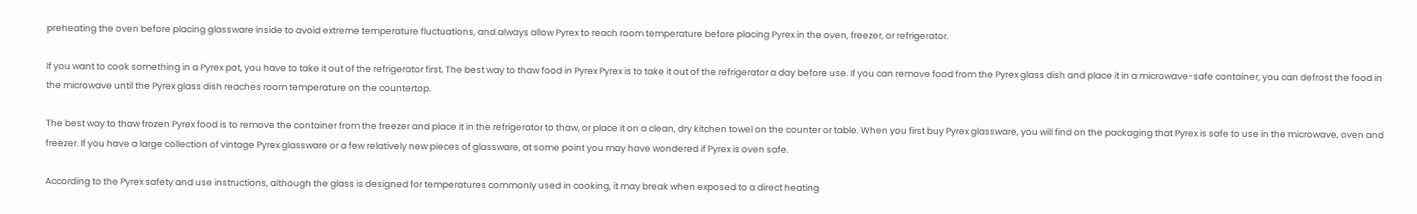preheating the oven before placing glassware inside to avoid extreme temperature fluctuations, and always allow Pyrex to reach room temperature before placing Pyrex in the oven, freezer, or refrigerator.

If you want to cook something in a Pyrex pot, you have to take it out of the refrigerator first. The best way to thaw food in Pyrex Pyrex is to take it out of the refrigerator a day before use. If you can remove food from the Pyrex glass dish and place it in a microwave-safe container, you can defrost the food in the microwave until the Pyrex glass dish reaches room temperature on the countertop.

The best way to thaw frozen Pyrex food is to remove the container from the freezer and place it in the refrigerator to thaw, or place it on a clean, dry kitchen towel on the counter or table. When you first buy Pyrex glassware, you will find on the packaging that Pyrex is safe to use in the microwave, oven and freezer. If you have a large collection of vintage Pyrex glassware or a few relatively new pieces of glassware, at some point you may have wondered if Pyrex is oven safe.

According to the Pyrex safety and use instructions, although the glass is designed for temperatures commonly used in cooking, it may break when exposed to a direct heating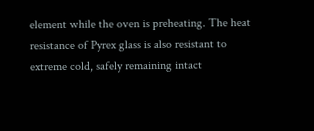element while the oven is preheating. The heat resistance of Pyrex glass is also resistant to extreme cold, safely remaining intact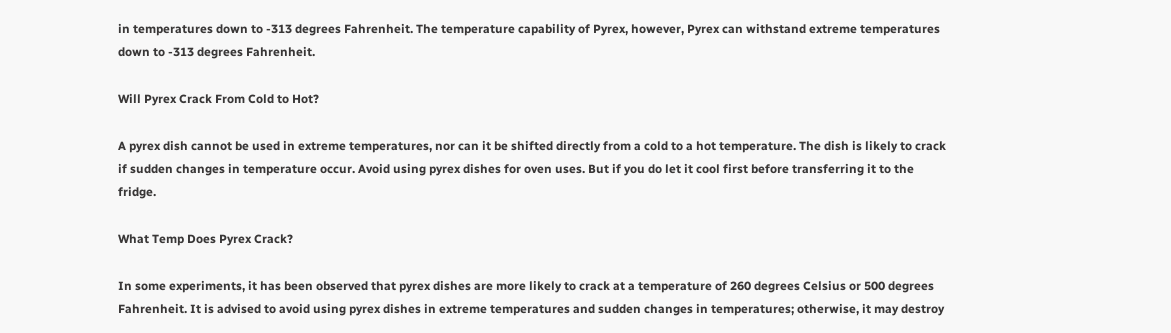in temperatures down to -313 degrees Fahrenheit. The temperature capability of Pyrex, however, Pyrex can withstand extreme temperatures down to -313 degrees Fahrenheit.

Will Pyrex Crack From Cold to Hot?

A pyrex dish cannot be used in extreme temperatures, nor can it be shifted directly from a cold to a hot temperature. The dish is likely to crack if sudden changes in temperature occur. Avoid using pyrex dishes for oven uses. But if you do let it cool first before transferring it to the fridge.

What Temp Does Pyrex Crack?

In some experiments, it has been observed that pyrex dishes are more likely to crack at a temperature of 260 degrees Celsius or 500 degrees Fahrenheit. It is advised to avoid using pyrex dishes in extreme temperatures and sudden changes in temperatures; otherwise, it may destroy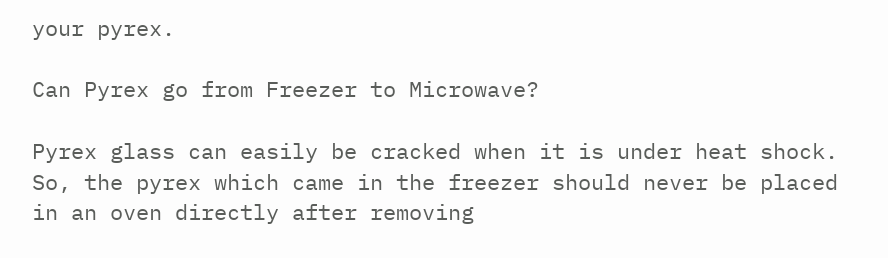your pyrex.

Can Pyrex go from Freezer to Microwave?

Pyrex glass can easily be cracked when it is under heat shock. So, the pyrex which came in the freezer should never be placed in an oven directly after removing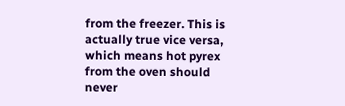from the freezer. This is actually true vice versa, which means hot pyrex from the oven should never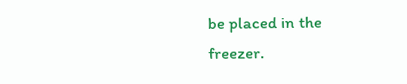be placed in the freezer.